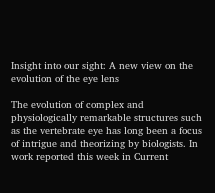Insight into our sight: A new view on the evolution of the eye lens

The evolution of complex and physiologically remarkable structures such as the vertebrate eye has long been a focus of intrigue and theorizing by biologists. In work reported this week in Current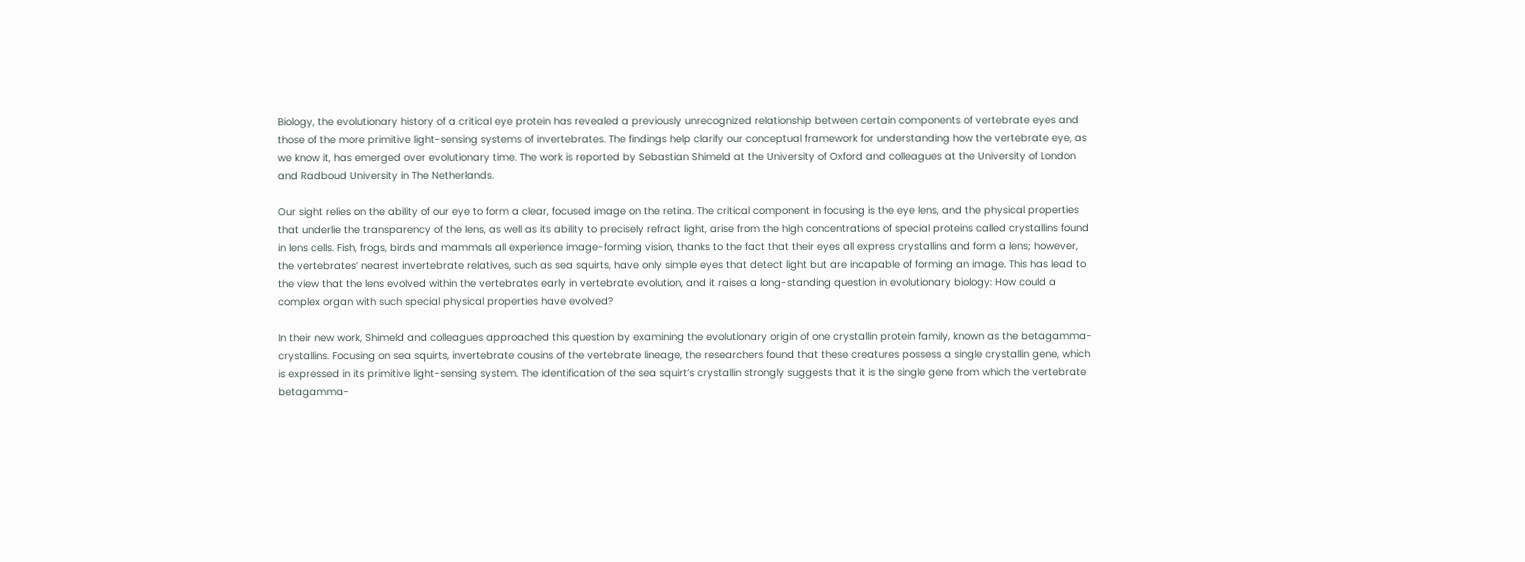Biology, the evolutionary history of a critical eye protein has revealed a previously unrecognized relationship between certain components of vertebrate eyes and those of the more primitive light-sensing systems of invertebrates. The findings help clarify our conceptual framework for understanding how the vertebrate eye, as we know it, has emerged over evolutionary time. The work is reported by Sebastian Shimeld at the University of Oxford and colleagues at the University of London and Radboud University in The Netherlands.

Our sight relies on the ability of our eye to form a clear, focused image on the retina. The critical component in focusing is the eye lens, and the physical properties that underlie the transparency of the lens, as well as its ability to precisely refract light, arise from the high concentrations of special proteins called crystallins found in lens cells. Fish, frogs, birds and mammals all experience image-forming vision, thanks to the fact that their eyes all express crystallins and form a lens; however, the vertebrates’ nearest invertebrate relatives, such as sea squirts, have only simple eyes that detect light but are incapable of forming an image. This has lead to the view that the lens evolved within the vertebrates early in vertebrate evolution, and it raises a long-standing question in evolutionary biology: How could a complex organ with such special physical properties have evolved?

In their new work, Shimeld and colleagues approached this question by examining the evolutionary origin of one crystallin protein family, known as the betagamma-crystallins. Focusing on sea squirts, invertebrate cousins of the vertebrate lineage, the researchers found that these creatures possess a single crystallin gene, which is expressed in its primitive light-sensing system. The identification of the sea squirt’s crystallin strongly suggests that it is the single gene from which the vertebrate betagamma-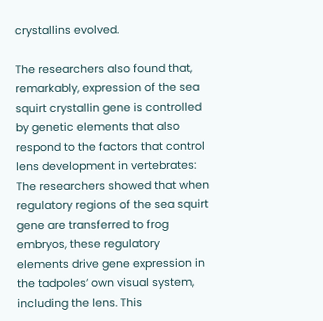crystallins evolved.

The researchers also found that, remarkably, expression of the sea squirt crystallin gene is controlled by genetic elements that also respond to the factors that control lens development in vertebrates: The researchers showed that when regulatory regions of the sea squirt gene are transferred to frog embryos, these regulatory elements drive gene expression in the tadpoles’ own visual system, including the lens. This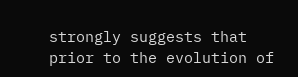strongly suggests that prior to the evolution of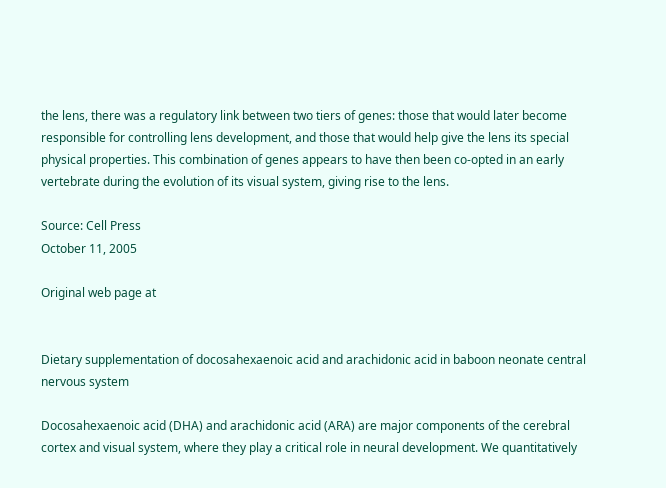the lens, there was a regulatory link between two tiers of genes: those that would later become responsible for controlling lens development, and those that would help give the lens its special physical properties. This combination of genes appears to have then been co-opted in an early vertebrate during the evolution of its visual system, giving rise to the lens.

Source: Cell Press
October 11, 2005

Original web page at


Dietary supplementation of docosahexaenoic acid and arachidonic acid in baboon neonate central nervous system

Docosahexaenoic acid (DHA) and arachidonic acid (ARA) are major components of the cerebral cortex and visual system, where they play a critical role in neural development. We quantitatively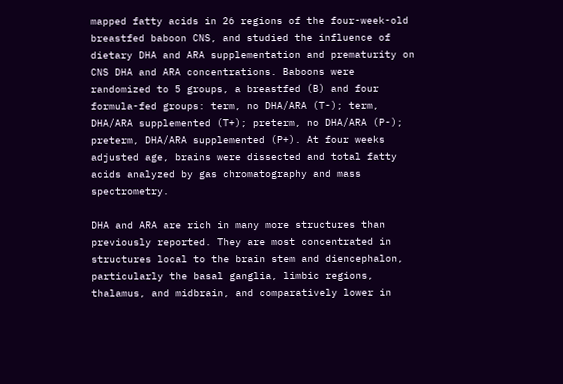mapped fatty acids in 26 regions of the four-week-old breastfed baboon CNS, and studied the influence of dietary DHA and ARA supplementation and prematurity on CNS DHA and ARA concentrations. Baboons were randomized to 5 groups, a breastfed (B) and four formula-fed groups: term, no DHA/ARA (T-); term, DHA/ARA supplemented (T+); preterm, no DHA/ARA (P-); preterm, DHA/ARA supplemented (P+). At four weeks adjusted age, brains were dissected and total fatty acids analyzed by gas chromatography and mass spectrometry.

DHA and ARA are rich in many more structures than previously reported. They are most concentrated in structures local to the brain stem and diencephalon, particularly the basal ganglia, limbic regions, thalamus, and midbrain, and comparatively lower in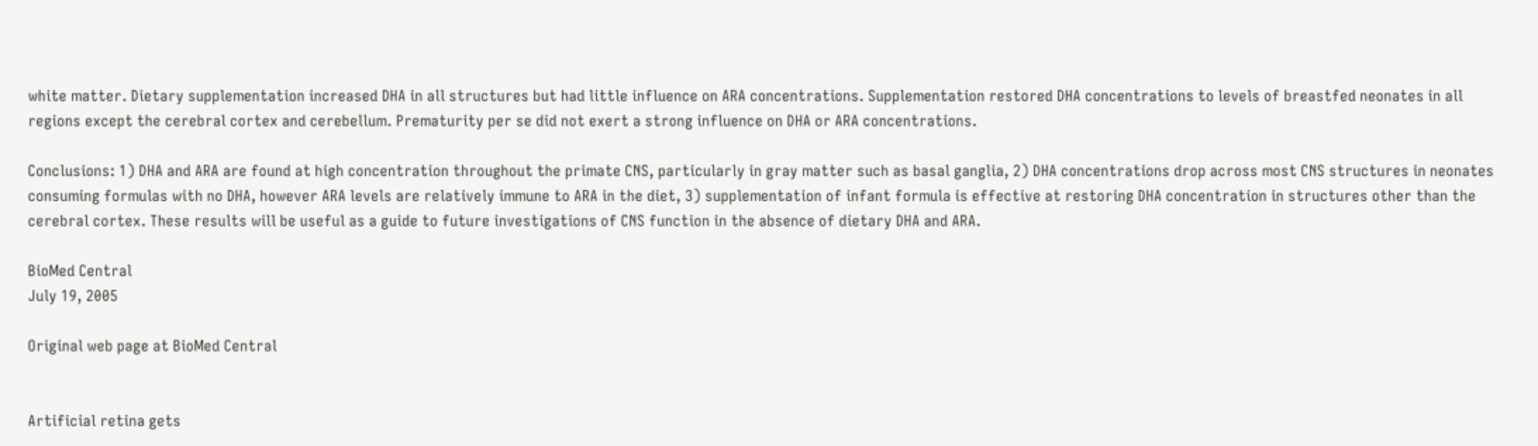white matter. Dietary supplementation increased DHA in all structures but had little influence on ARA concentrations. Supplementation restored DHA concentrations to levels of breastfed neonates in all regions except the cerebral cortex and cerebellum. Prematurity per se did not exert a strong influence on DHA or ARA concentrations.

Conclusions: 1) DHA and ARA are found at high concentration throughout the primate CNS, particularly in gray matter such as basal ganglia, 2) DHA concentrations drop across most CNS structures in neonates consuming formulas with no DHA, however ARA levels are relatively immune to ARA in the diet, 3) supplementation of infant formula is effective at restoring DHA concentration in structures other than the cerebral cortex. These results will be useful as a guide to future investigations of CNS function in the absence of dietary DHA and ARA.

BioMed Central
July 19, 2005

Original web page at BioMed Central


Artificial retina gets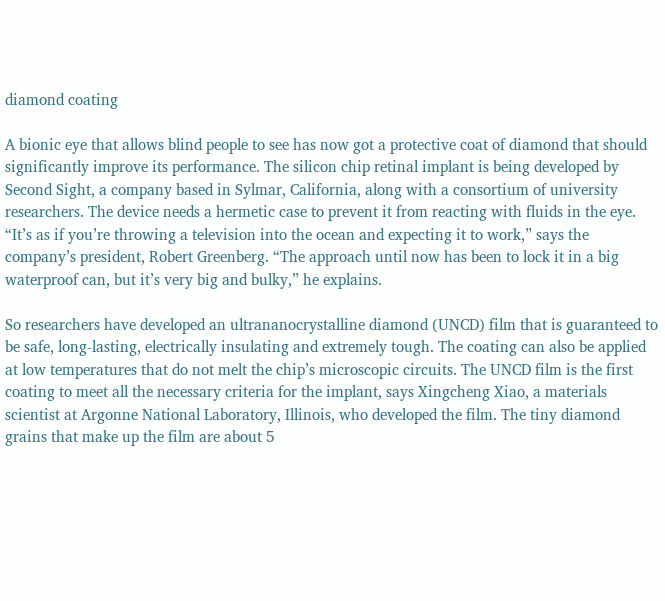diamond coating

A bionic eye that allows blind people to see has now got a protective coat of diamond that should significantly improve its performance. The silicon chip retinal implant is being developed by Second Sight, a company based in Sylmar, California, along with a consortium of university researchers. The device needs a hermetic case to prevent it from reacting with fluids in the eye. “It’s as if you’re throwing a television into the ocean and expecting it to work,” says the company’s president, Robert Greenberg. “The approach until now has been to lock it in a big waterproof can, but it’s very big and bulky,” he explains.

So researchers have developed an ultrananocrystalline diamond (UNCD) film that is guaranteed to be safe, long-lasting, electrically insulating and extremely tough. The coating can also be applied at low temperatures that do not melt the chip’s microscopic circuits. The UNCD film is the first coating to meet all the necessary criteria for the implant, says Xingcheng Xiao, a materials scientist at Argonne National Laboratory, Illinois, who developed the film. The tiny diamond grains that make up the film are about 5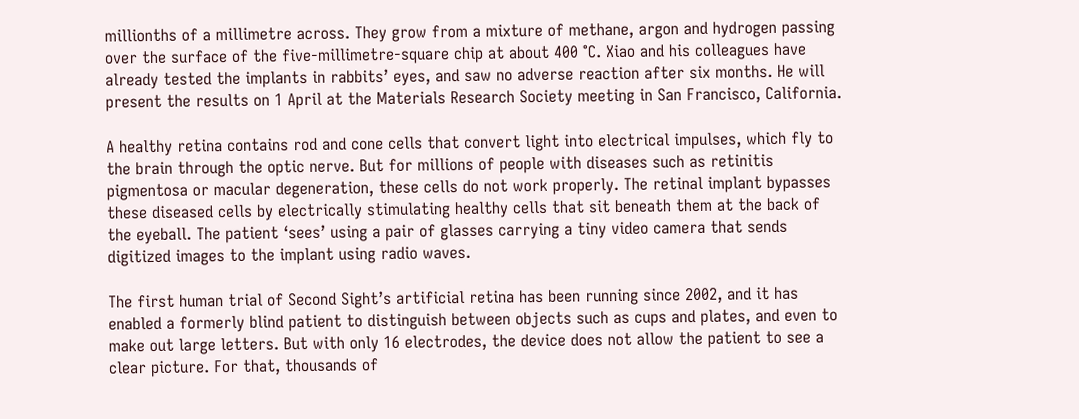millionths of a millimetre across. They grow from a mixture of methane, argon and hydrogen passing over the surface of the five-millimetre-square chip at about 400 °C. Xiao and his colleagues have already tested the implants in rabbits’ eyes, and saw no adverse reaction after six months. He will present the results on 1 April at the Materials Research Society meeting in San Francisco, California.

A healthy retina contains rod and cone cells that convert light into electrical impulses, which fly to the brain through the optic nerve. But for millions of people with diseases such as retinitis pigmentosa or macular degeneration, these cells do not work properly. The retinal implant bypasses these diseased cells by electrically stimulating healthy cells that sit beneath them at the back of the eyeball. The patient ‘sees’ using a pair of glasses carrying a tiny video camera that sends digitized images to the implant using radio waves.

The first human trial of Second Sight’s artificial retina has been running since 2002, and it has enabled a formerly blind patient to distinguish between objects such as cups and plates, and even to make out large letters. But with only 16 electrodes, the device does not allow the patient to see a clear picture. For that, thousands of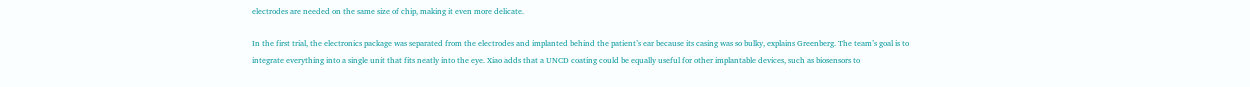electrodes are needed on the same size of chip, making it even more delicate.

In the first trial, the electronics package was separated from the electrodes and implanted behind the patient’s ear because its casing was so bulky, explains Greenberg. The team’s goal is to integrate everything into a single unit that fits neatly into the eye. Xiao adds that a UNCD coating could be equally useful for other implantable devices, such as biosensors to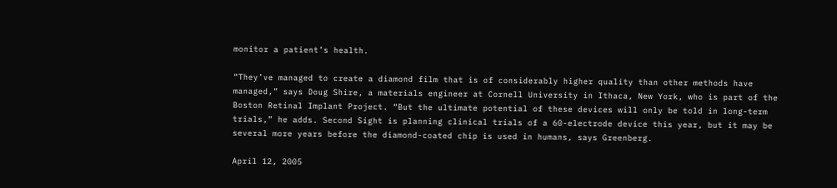monitor a patient’s health.

“They’ve managed to create a diamond film that is of considerably higher quality than other methods have managed,” says Doug Shire, a materials engineer at Cornell University in Ithaca, New York, who is part of the Boston Retinal Implant Project. “But the ultimate potential of these devices will only be told in long-term trials,” he adds. Second Sight is planning clinical trials of a 60-electrode device this year, but it may be several more years before the diamond-coated chip is used in humans, says Greenberg.

April 12, 2005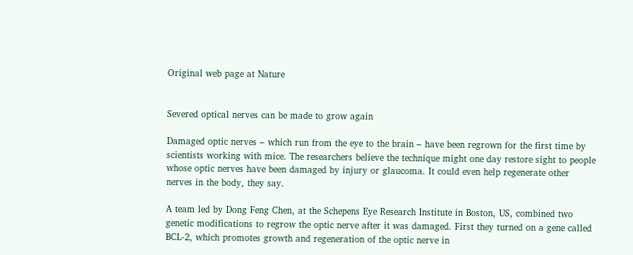Original web page at Nature


Severed optical nerves can be made to grow again

Damaged optic nerves – which run from the eye to the brain – have been regrown for the first time by scientists working with mice. The researchers believe the technique might one day restore sight to people whose optic nerves have been damaged by injury or glaucoma. It could even help regenerate other nerves in the body, they say.

A team led by Dong Feng Chen, at the Schepens Eye Research Institute in Boston, US, combined two genetic modifications to regrow the optic nerve after it was damaged. First they turned on a gene called BCL-2, which promotes growth and regeneration of the optic nerve in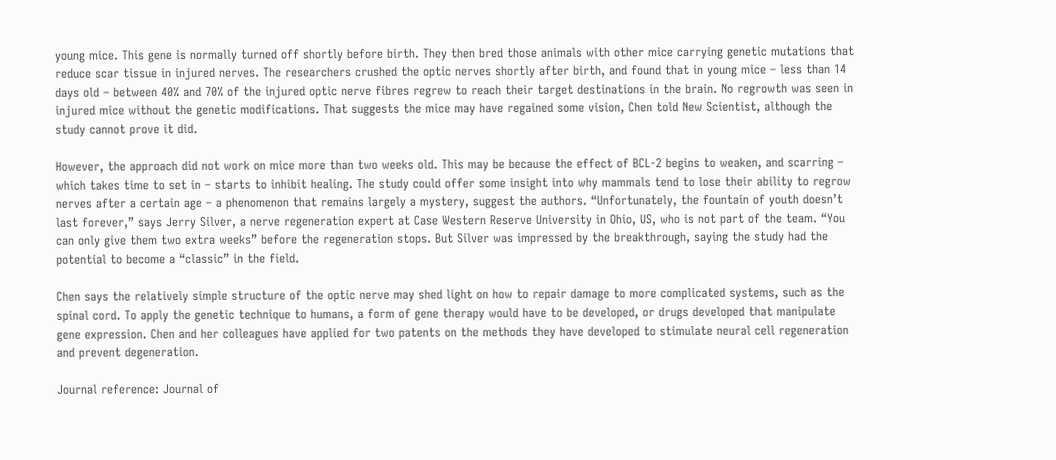young mice. This gene is normally turned off shortly before birth. They then bred those animals with other mice carrying genetic mutations that reduce scar tissue in injured nerves. The researchers crushed the optic nerves shortly after birth, and found that in young mice – less than 14 days old – between 40% and 70% of the injured optic nerve fibres regrew to reach their target destinations in the brain. No regrowth was seen in injured mice without the genetic modifications. That suggests the mice may have regained some vision, Chen told New Scientist, although the study cannot prove it did.

However, the approach did not work on mice more than two weeks old. This may be because the effect of BCL-2 begins to weaken, and scarring – which takes time to set in – starts to inhibit healing. The study could offer some insight into why mammals tend to lose their ability to regrow nerves after a certain age – a phenomenon that remains largely a mystery, suggest the authors. “Unfortunately, the fountain of youth doesn’t last forever,” says Jerry Silver, a nerve regeneration expert at Case Western Reserve University in Ohio, US, who is not part of the team. “You can only give them two extra weeks” before the regeneration stops. But Silver was impressed by the breakthrough, saying the study had the potential to become a “classic” in the field.

Chen says the relatively simple structure of the optic nerve may shed light on how to repair damage to more complicated systems, such as the spinal cord. To apply the genetic technique to humans, a form of gene therapy would have to be developed, or drugs developed that manipulate gene expression. Chen and her colleagues have applied for two patents on the methods they have developed to stimulate neural cell regeneration and prevent degeneration.

Journal reference: Journal of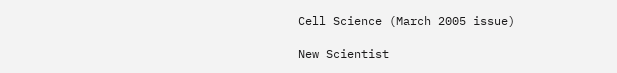Cell Science (March 2005 issue)

New Scientist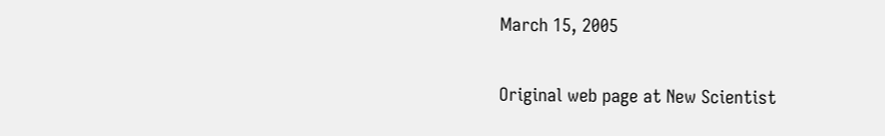March 15, 2005

Original web page at New Scientist